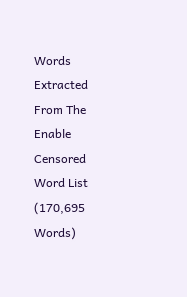Words Extracted From The
Enable Censored Word List (170,695 Words)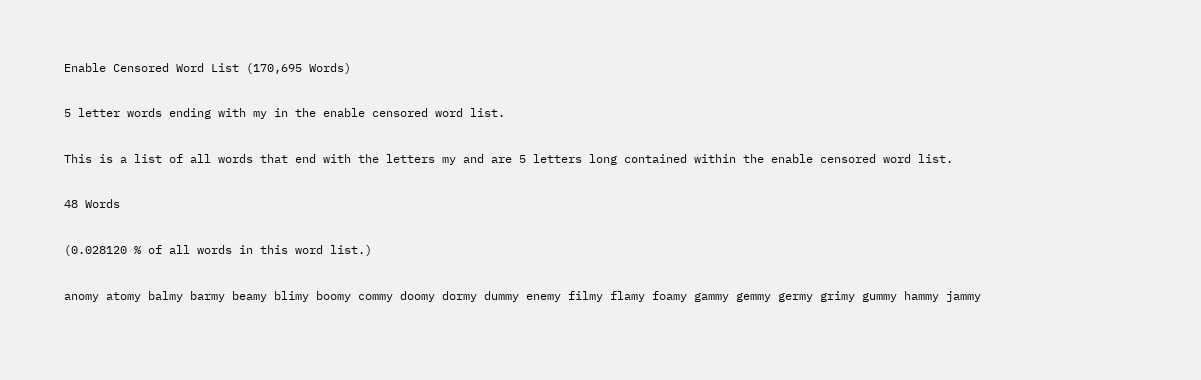Enable Censored Word List (170,695 Words)

5 letter words ending with my in the enable censored word list.

This is a list of all words that end with the letters my and are 5 letters long contained within the enable censored word list.

48 Words

(0.028120 % of all words in this word list.)

anomy atomy balmy barmy beamy blimy boomy commy doomy dormy dummy enemy filmy flamy foamy gammy gemmy germy grimy gummy hammy jammy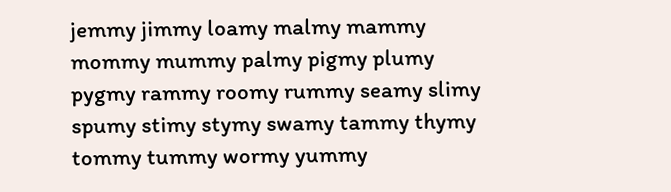jemmy jimmy loamy malmy mammy mommy mummy palmy pigmy plumy pygmy rammy roomy rummy seamy slimy spumy stimy stymy swamy tammy thymy tommy tummy wormy yummy